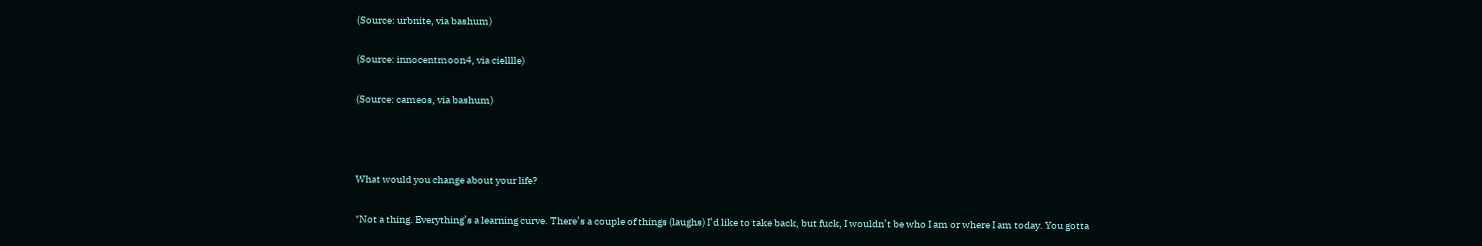(Source: urbnite, via bashum)

(Source: innocentmoon4, via cielllle)

(Source: cameos, via bashum)



What would you change about your life?

"Not a thing. Everything’s a learning curve. There’s a couple of things (laughs) I’d like to take back, but fuck, I wouldn’t be who I am or where I am today. You gotta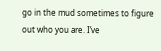go in the mud sometimes to figure out who you are. I’ve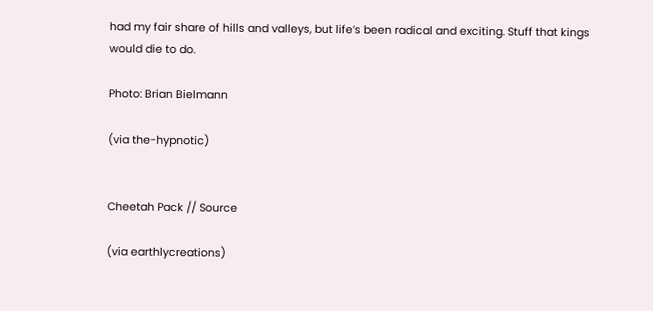had my fair share of hills and valleys, but life’s been radical and exciting. Stuff that kings would die to do.

Photo: Brian Bielmann

(via the-hypnotic)


Cheetah Pack // Source

(via earthlycreations)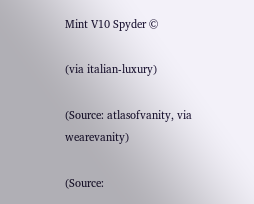Mint V10 Spyder ©

(via italian-luxury)

(Source: atlasofvanity, via wearevanity)

(Source: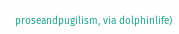proseandpugilism, via dolphinlife)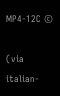MP4-12C ©

(via italian-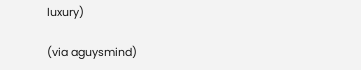luxury)

(via aguysmind)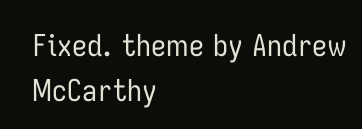Fixed. theme by Andrew McCarthy